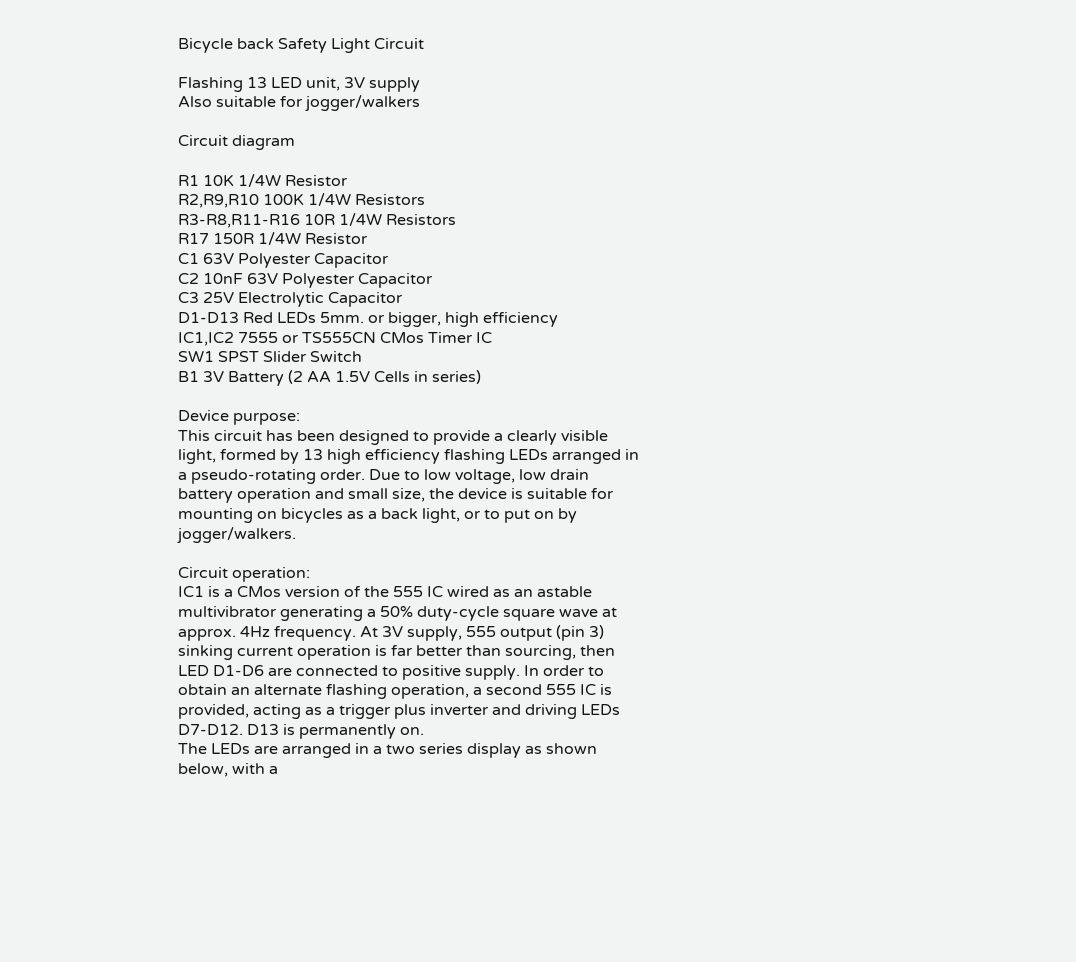Bicycle back Safety Light Circuit

Flashing 13 LED unit, 3V supply
Also suitable for jogger/walkers

Circuit diagram

R1 10K 1/4W Resistor
R2,R9,R10 100K 1/4W Resistors
R3-R8,R11-R16 10R 1/4W Resistors
R17 150R 1/4W Resistor
C1 63V Polyester Capacitor
C2 10nF 63V Polyester Capacitor
C3 25V Electrolytic Capacitor
D1-D13 Red LEDs 5mm. or bigger, high efficiency
IC1,IC2 7555 or TS555CN CMos Timer IC
SW1 SPST Slider Switch
B1 3V Battery (2 AA 1.5V Cells in series)

Device purpose:
This circuit has been designed to provide a clearly visible light, formed by 13 high efficiency flashing LEDs arranged in a pseudo-rotating order. Due to low voltage, low drain battery operation and small size, the device is suitable for mounting on bicycles as a back light, or to put on by jogger/walkers.

Circuit operation:
IC1 is a CMos version of the 555 IC wired as an astable multivibrator generating a 50% duty-cycle square wave at approx. 4Hz frequency. At 3V supply, 555 output (pin 3) sinking current operation is far better than sourcing, then LED D1-D6 are connected to positive supply. In order to obtain an alternate flashing operation, a second 555 IC is provided, acting as a trigger plus inverter and driving LEDs D7-D12. D13 is permanently on.
The LEDs are arranged in a two series display as shown below, with a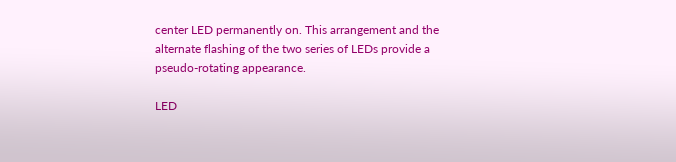center LED permanently on. This arrangement and the alternate flashing of the two series of LEDs provide a pseudo-rotating appearance.

LED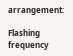arrangement:

Flashing frequency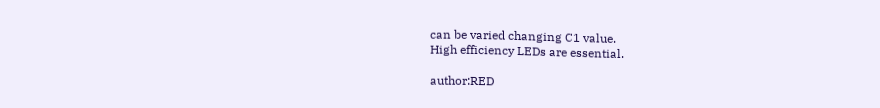can be varied changing C1 value.
High efficiency LEDs are essential.

author:RED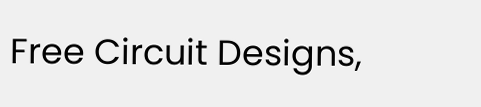Free Circuit Designs,